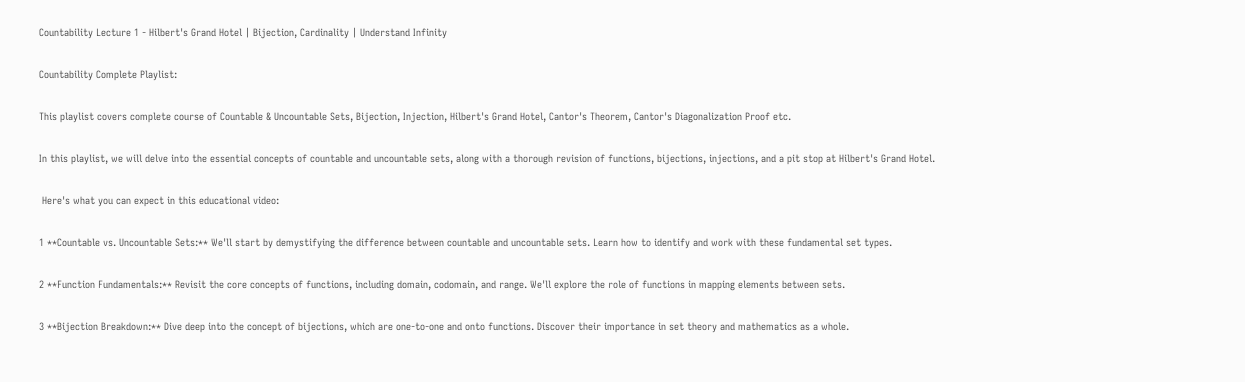Countability Lecture 1 - Hilbert's Grand Hotel | Bijection, Cardinality | Understand Infinity

Countability Complete Playlist:

This playlist covers complete course of Countable & Uncountable Sets, Bijection, Injection, Hilbert's Grand Hotel, Cantor's Theorem, Cantor's Diagonalization Proof etc.

In this playlist, we will delve into the essential concepts of countable and uncountable sets, along with a thorough revision of functions, bijections, injections, and a pit stop at Hilbert's Grand Hotel.

 Here's what you can expect in this educational video:

1 **Countable vs. Uncountable Sets:** We'll start by demystifying the difference between countable and uncountable sets. Learn how to identify and work with these fundamental set types.

2 **Function Fundamentals:** Revisit the core concepts of functions, including domain, codomain, and range. We'll explore the role of functions in mapping elements between sets.

3 **Bijection Breakdown:** Dive deep into the concept of bijections, which are one-to-one and onto functions. Discover their importance in set theory and mathematics as a whole.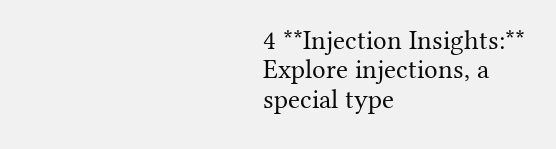4 **Injection Insights:** Explore injections, a special type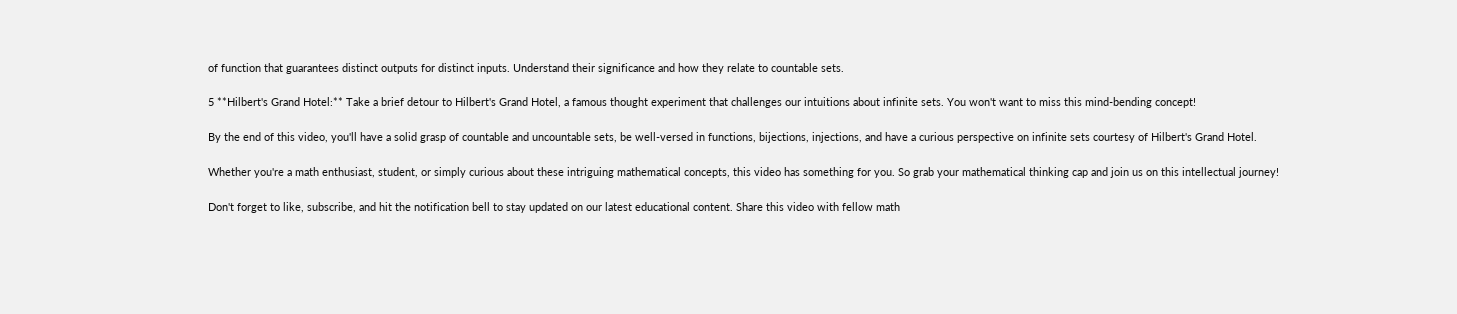of function that guarantees distinct outputs for distinct inputs. Understand their significance and how they relate to countable sets.

5 **Hilbert's Grand Hotel:** Take a brief detour to Hilbert's Grand Hotel, a famous thought experiment that challenges our intuitions about infinite sets. You won't want to miss this mind-bending concept!

By the end of this video, you'll have a solid grasp of countable and uncountable sets, be well-versed in functions, bijections, injections, and have a curious perspective on infinite sets courtesy of Hilbert's Grand Hotel.

Whether you're a math enthusiast, student, or simply curious about these intriguing mathematical concepts, this video has something for you. So grab your mathematical thinking cap and join us on this intellectual journey!

Don't forget to like, subscribe, and hit the notification bell to stay updated on our latest educational content. Share this video with fellow math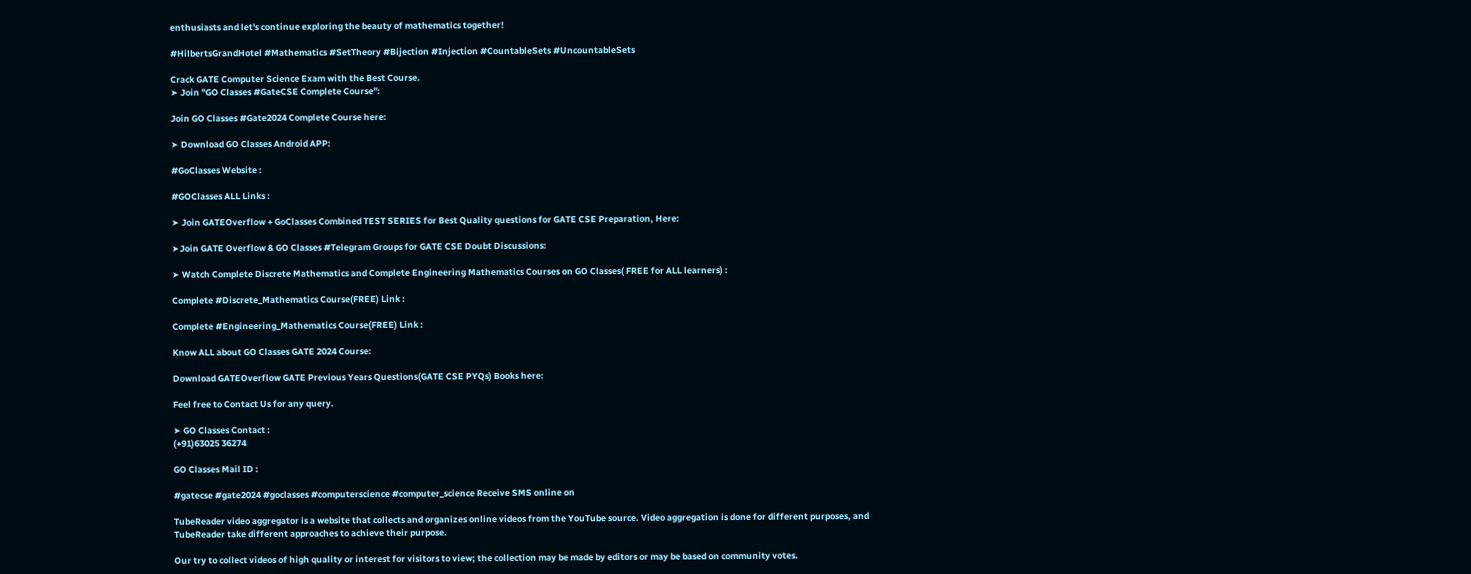enthusiasts and let's continue exploring the beauty of mathematics together!

#HilbertsGrandHotel #Mathematics #SetTheory #Bijection #Injection #CountableSets #UncountableSets

Crack GATE Computer Science Exam with the Best Course.
➤ Join "GO Classes #GateCSE Complete Course":

Join GO Classes #Gate2024 Complete Course here:

➤ Download GO Classes Android APP:

#GoClasses Website :

#GOClasses ALL Links :

➤ Join GATEOverflow + GoClasses Combined TEST SERIES for Best Quality questions for GATE CSE Preparation, Here:

➤Join GATE Overflow & GO Classes #Telegram Groups for GATE CSE Doubt Discussions:

➤ Watch Complete Discrete Mathematics and Complete Engineering Mathematics Courses on GO Classes( FREE for ALL learners) :

Complete #Discrete_Mathematics Course(FREE) Link :

Complete #Engineering_Mathematics Course(FREE) Link :

Know ALL about GO Classes GATE 2024 Course:

Download GATEOverflow GATE Previous Years Questions(GATE CSE PYQs) Books here:

Feel free to Contact Us for any query.

➤ GO Classes Contact :
(+91)63025 36274

GO Classes Mail ID :

#gatecse #gate2024 #goclasses #computerscience #computer_science Receive SMS online on

TubeReader video aggregator is a website that collects and organizes online videos from the YouTube source. Video aggregation is done for different purposes, and TubeReader take different approaches to achieve their purpose.

Our try to collect videos of high quality or interest for visitors to view; the collection may be made by editors or may be based on community votes.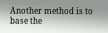Another method is to base the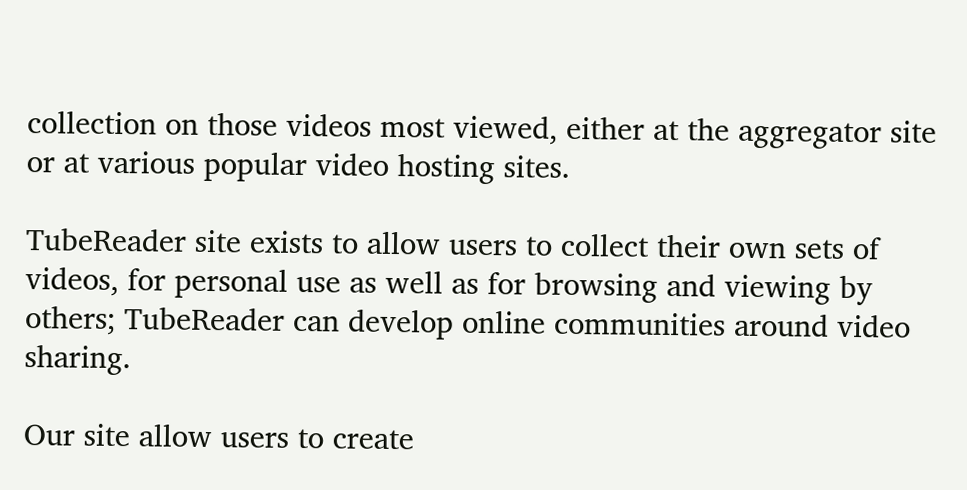collection on those videos most viewed, either at the aggregator site or at various popular video hosting sites.

TubeReader site exists to allow users to collect their own sets of videos, for personal use as well as for browsing and viewing by others; TubeReader can develop online communities around video sharing.

Our site allow users to create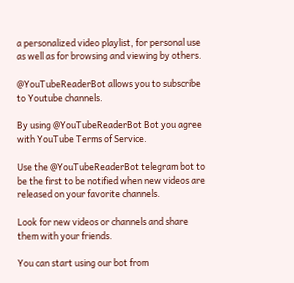a personalized video playlist, for personal use as well as for browsing and viewing by others.

@YouTubeReaderBot allows you to subscribe to Youtube channels.

By using @YouTubeReaderBot Bot you agree with YouTube Terms of Service.

Use the @YouTubeReaderBot telegram bot to be the first to be notified when new videos are released on your favorite channels.

Look for new videos or channels and share them with your friends.

You can start using our bot from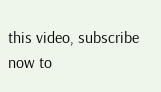this video, subscribe now to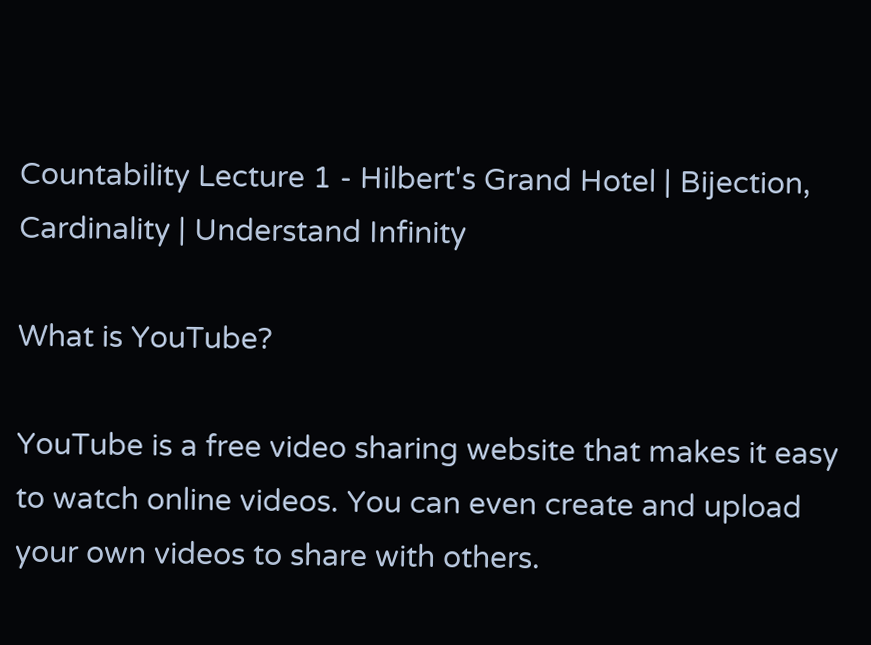Countability Lecture 1 - Hilbert's Grand Hotel | Bijection, Cardinality | Understand Infinity

What is YouTube?

YouTube is a free video sharing website that makes it easy to watch online videos. You can even create and upload your own videos to share with others.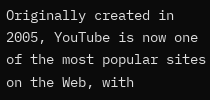Originally created in 2005, YouTube is now one of the most popular sites on the Web, with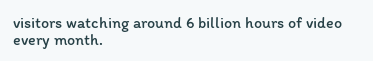visitors watching around 6 billion hours of video every month.